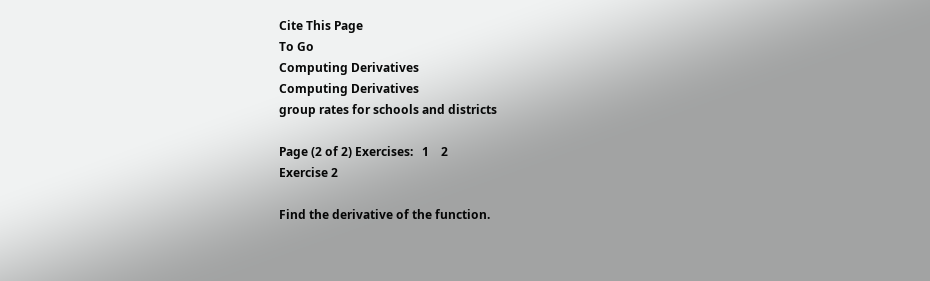Cite This Page
To Go
Computing Derivatives
Computing Derivatives
group rates for schools and districts

Page (2 of 2) Exercises:   1    2
Exercise 2

Find the derivative of the function.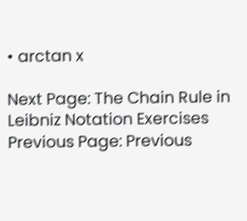• arctan x

Next Page: The Chain Rule in Leibniz Notation Exercises
Previous Page: Previous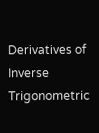Derivatives of Inverse Trigonometric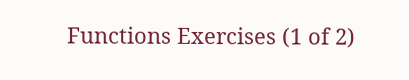Functions Exercises (1 of 2)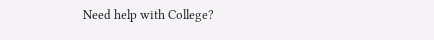Need help with College?